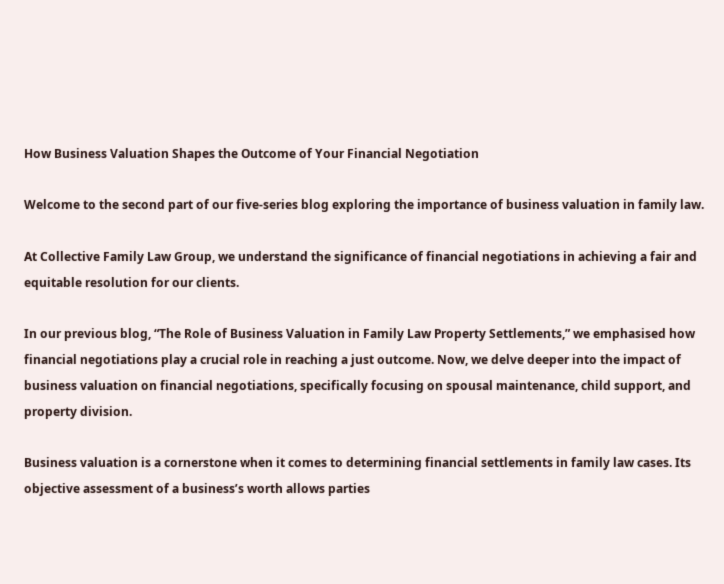How Business Valuation Shapes the Outcome of Your Financial Negotiation

Welcome to the second part of our five-series blog exploring the importance of business valuation in family law.

At Collective Family Law Group, we understand the significance of financial negotiations in achieving a fair and equitable resolution for our clients.

In our previous blog, “The Role of Business Valuation in Family Law Property Settlements,” we emphasised how financial negotiations play a crucial role in reaching a just outcome. Now, we delve deeper into the impact of business valuation on financial negotiations, specifically focusing on spousal maintenance, child support, and property division.

Business valuation is a cornerstone when it comes to determining financial settlements in family law cases. Its objective assessment of a business’s worth allows parties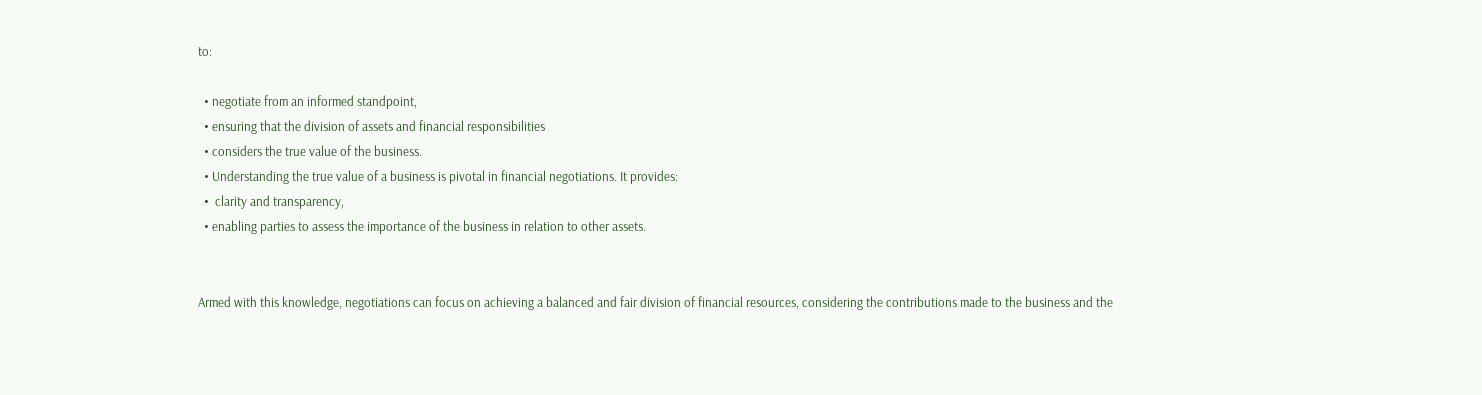to:

  • negotiate from an informed standpoint,
  • ensuring that the division of assets and financial responsibilities
  • considers the true value of the business.
  • Understanding the true value of a business is pivotal in financial negotiations. It provides:
  •  clarity and transparency,
  • enabling parties to assess the importance of the business in relation to other assets.


Armed with this knowledge, negotiations can focus on achieving a balanced and fair division of financial resources, considering the contributions made to the business and the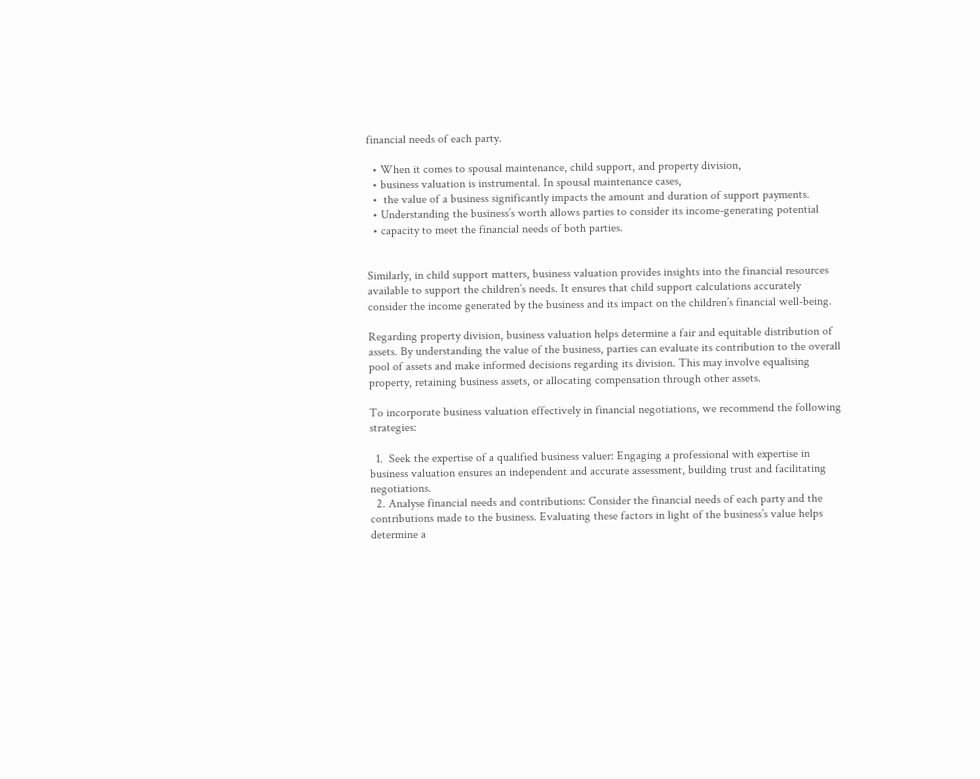financial needs of each party.

  • When it comes to spousal maintenance, child support, and property division,
  • business valuation is instrumental. In spousal maintenance cases,
  •  the value of a business significantly impacts the amount and duration of support payments.
  • Understanding the business’s worth allows parties to consider its income-generating potential
  • capacity to meet the financial needs of both parties.


Similarly, in child support matters, business valuation provides insights into the financial resources available to support the children’s needs. It ensures that child support calculations accurately consider the income generated by the business and its impact on the children’s financial well-being.

Regarding property division, business valuation helps determine a fair and equitable distribution of assets. By understanding the value of the business, parties can evaluate its contribution to the overall pool of assets and make informed decisions regarding its division. This may involve equalising property, retaining business assets, or allocating compensation through other assets.

To incorporate business valuation effectively in financial negotiations, we recommend the following strategies:

  1.  Seek the expertise of a qualified business valuer: Engaging a professional with expertise in business valuation ensures an independent and accurate assessment, building trust and facilitating negotiations.
  2. Analyse financial needs and contributions: Consider the financial needs of each party and the contributions made to the business. Evaluating these factors in light of the business’s value helps determine a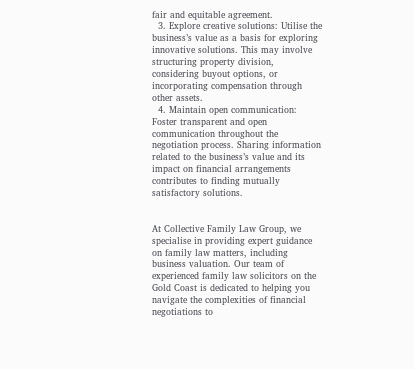fair and equitable agreement.
  3. Explore creative solutions: Utilise the business’s value as a basis for exploring innovative solutions. This may involve structuring property division, considering buyout options, or incorporating compensation through other assets.
  4. Maintain open communication: Foster transparent and open communication throughout the negotiation process. Sharing information related to the business’s value and its impact on financial arrangements contributes to finding mutually satisfactory solutions.


At Collective Family Law Group, we specialise in providing expert guidance on family law matters, including business valuation. Our team of experienced family law solicitors on the Gold Coast is dedicated to helping you navigate the complexities of financial negotiations to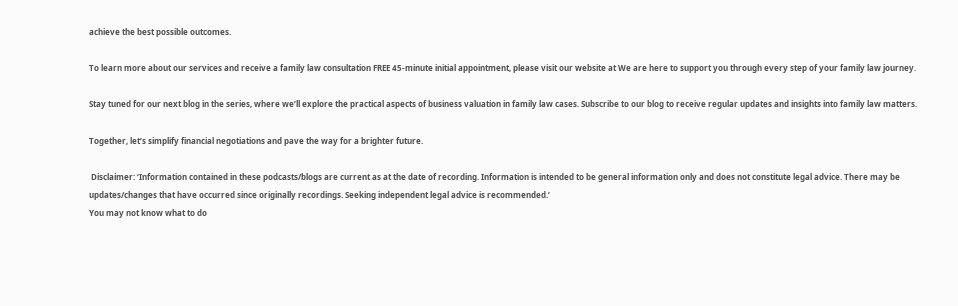achieve the best possible outcomes.

To learn more about our services and receive a family law consultation FREE 45-minute initial appointment, please visit our website at We are here to support you through every step of your family law journey.

Stay tuned for our next blog in the series, where we’ll explore the practical aspects of business valuation in family law cases. Subscribe to our blog to receive regular updates and insights into family law matters.

Together, let’s simplify financial negotiations and pave the way for a brighter future.

 Disclaimer: ‘Information contained in these podcasts/blogs are current as at the date of recording. Information is intended to be general information only and does not constitute legal advice. There may be updates/changes that have occurred since originally recordings. Seeking independent legal advice is recommended.’
You may not know what to do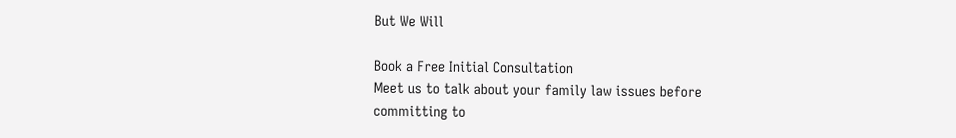But We Will

Book a Free Initial Consultation
Meet us to talk about your family law issues before committing to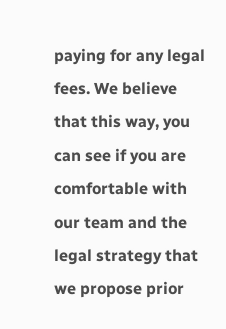paying for any legal fees. We believe that this way, you can see if you are comfortable with our team and the legal strategy that we propose prior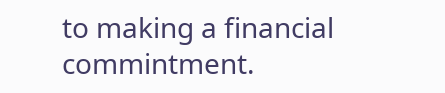to making a financial commintment.